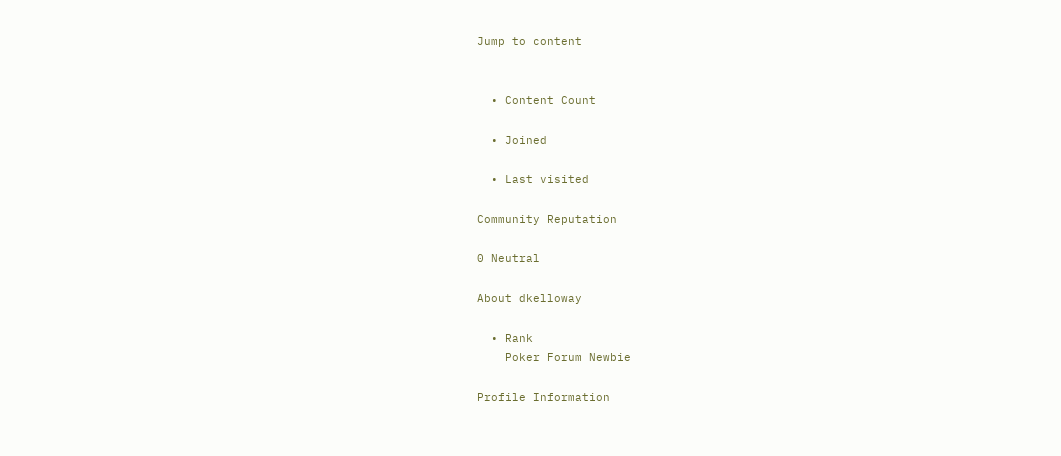Jump to content


  • Content Count

  • Joined

  • Last visited

Community Reputation

0 Neutral

About dkelloway

  • Rank
    Poker Forum Newbie

Profile Information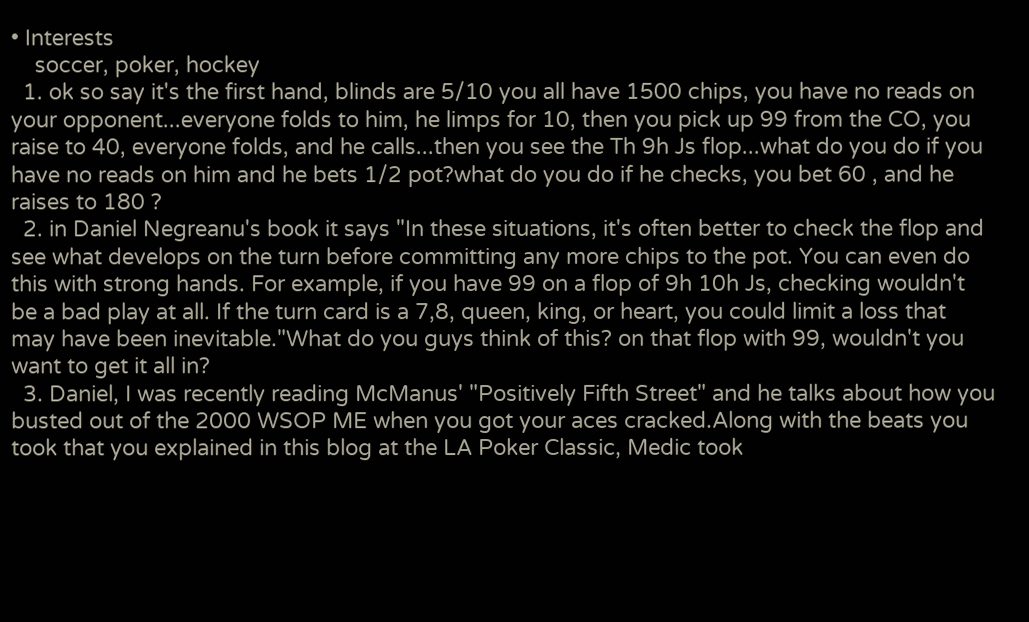• Interests
    soccer, poker, hockey
  1. ok so say it's the first hand, blinds are 5/10 you all have 1500 chips, you have no reads on your opponent...everyone folds to him, he limps for 10, then you pick up 99 from the CO, you raise to 40, everyone folds, and he calls...then you see the Th 9h Js flop...what do you do if you have no reads on him and he bets 1/2 pot?what do you do if he checks, you bet 60 , and he raises to 180 ?
  2. in Daniel Negreanu's book it says "In these situations, it's often better to check the flop and see what develops on the turn before committing any more chips to the pot. You can even do this with strong hands. For example, if you have 99 on a flop of 9h 10h Js, checking wouldn't be a bad play at all. If the turn card is a 7,8, queen, king, or heart, you could limit a loss that may have been inevitable."What do you guys think of this? on that flop with 99, wouldn't you want to get it all in?
  3. Daniel, I was recently reading McManus' "Positively Fifth Street" and he talks about how you busted out of the 2000 WSOP ME when you got your aces cracked.Along with the beats you took that you explained in this blog at the LA Poker Classic, Medic took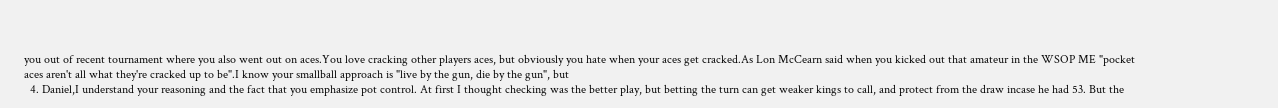you out of recent tournament where you also went out on aces.You love cracking other players aces, but obviously you hate when your aces get cracked.As Lon McCearn said when you kicked out that amateur in the WSOP ME "pocket aces aren't all what they're cracked up to be".I know your smallball approach is "live by the gun, die by the gun", but
  4. Daniel,I understand your reasoning and the fact that you emphasize pot control. At first I thought checking was the better play, but betting the turn can get weaker kings to call, and protect from the draw incase he had 53. But the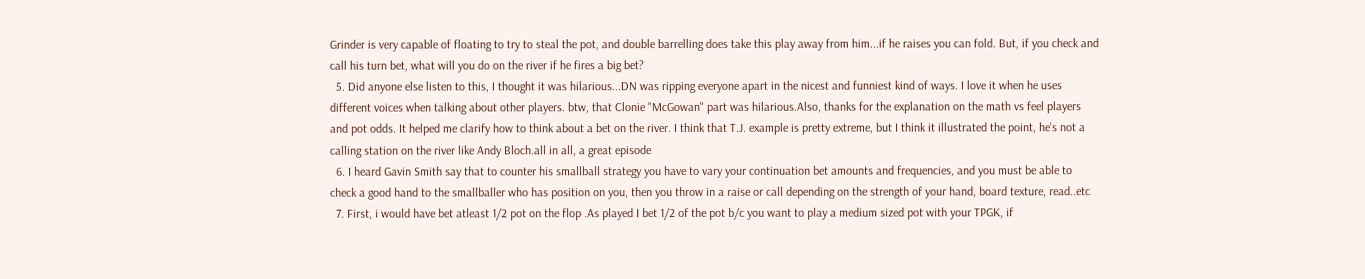Grinder is very capable of floating to try to steal the pot, and double barrelling does take this play away from him...if he raises you can fold. But, if you check and call his turn bet, what will you do on the river if he fires a big bet?
  5. Did anyone else listen to this, I thought it was hilarious...DN was ripping everyone apart in the nicest and funniest kind of ways. I love it when he uses different voices when talking about other players. btw, that Clonie "McGowan" part was hilarious.Also, thanks for the explanation on the math vs feel players and pot odds. It helped me clarify how to think about a bet on the river. I think that T.J. example is pretty extreme, but I think it illustrated the point, he's not a calling station on the river like Andy Bloch.all in all, a great episode
  6. I heard Gavin Smith say that to counter his smallball strategy you have to vary your continuation bet amounts and frequencies, and you must be able to check a good hand to the smallballer who has position on you, then you throw in a raise or call depending on the strength of your hand, board texture, read..etc
  7. First, i would have bet atleast 1/2 pot on the flop .As played I bet 1/2 of the pot b/c you want to play a medium sized pot with your TPGK, if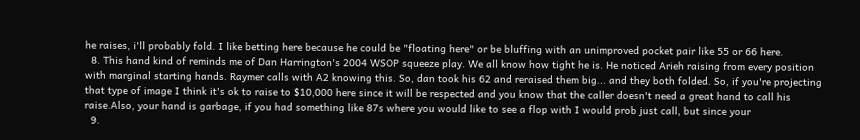he raises, i'll probably fold. I like betting here because he could be "floating here" or be bluffing with an unimproved pocket pair like 55 or 66 here.
  8. This hand kind of reminds me of Dan Harrington's 2004 WSOP squeeze play. We all know how tight he is. He noticed Arieh raising from every position with marginal starting hands. Raymer calls with A2 knowing this. So, dan took his 62 and reraised them big... and they both folded. So, if you're projecting that type of image I think it's ok to raise to $10,000 here since it will be respected and you know that the caller doesn't need a great hand to call his raise.Also, your hand is garbage, if you had something like 87s where you would like to see a flop with I would prob just call, but since your
  9.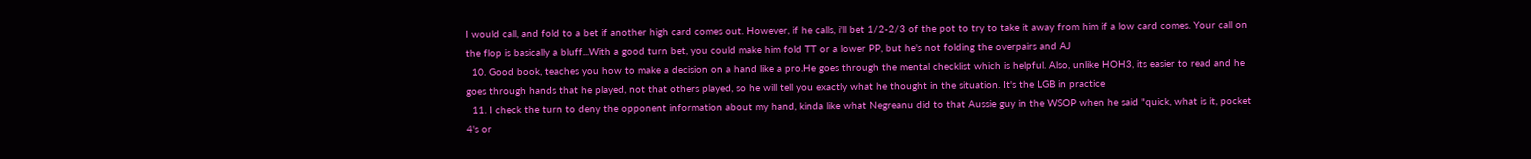I would call, and fold to a bet if another high card comes out. However, if he calls, i'll bet 1/2-2/3 of the pot to try to take it away from him if a low card comes. Your call on the flop is basically a bluff...With a good turn bet, you could make him fold TT or a lower PP, but he's not folding the overpairs and AJ
  10. Good book, teaches you how to make a decision on a hand like a pro.He goes through the mental checklist which is helpful. Also, unlike HOH3, its easier to read and he goes through hands that he played, not that others played, so he will tell you exactly what he thought in the situation. It's the LGB in practice
  11. I check the turn to deny the opponent information about my hand, kinda like what Negreanu did to that Aussie guy in the WSOP when he said "quick, what is it, pocket 4's or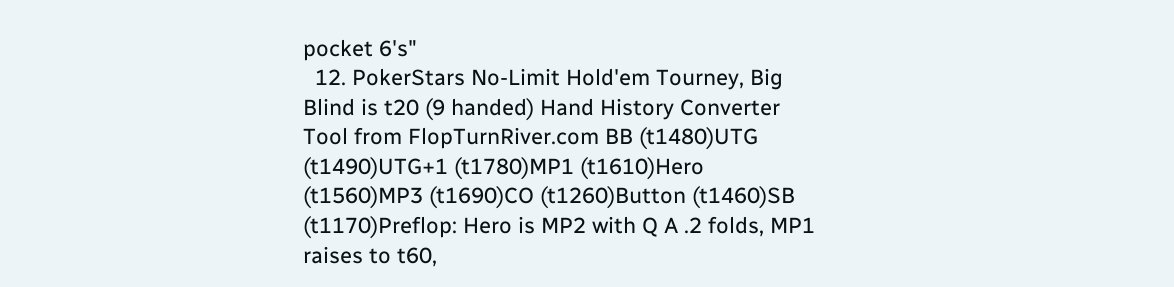pocket 6's"
  12. PokerStars No-Limit Hold'em Tourney, Big Blind is t20 (9 handed) Hand History Converter Tool from FlopTurnRiver.com BB (t1480)UTG (t1490)UTG+1 (t1780)MP1 (t1610)Hero (t1560)MP3 (t1690)CO (t1260)Button (t1460)SB (t1170)Preflop: Hero is MP2 with Q A .2 folds, MP1 raises to t60,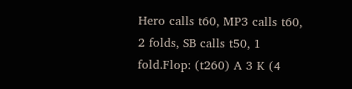Hero calls t60, MP3 calls t60, 2 folds, SB calls t50, 1 fold.Flop: (t260) A 3 K (4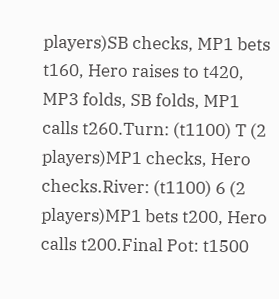players)SB checks, MP1 bets t160, Hero raises to t420, MP3 folds, SB folds, MP1 calls t260.Turn: (t1100) T (2 players)MP1 checks, Hero checks.River: (t1100) 6 (2 players)MP1 bets t200, Hero calls t200.Final Pot: t1500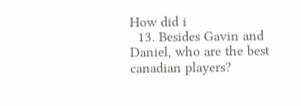How did i
  13. Besides Gavin and Daniel, who are the best canadian players?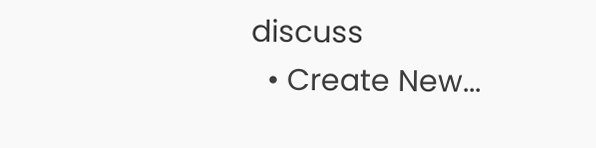discuss
  • Create New...